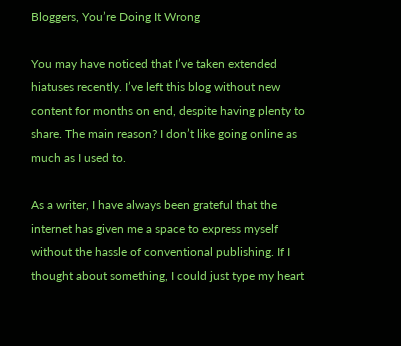Bloggers, You’re Doing It Wrong

You may have noticed that I’ve taken extended hiatuses recently. I’ve left this blog without new content for months on end, despite having plenty to share. The main reason? I don’t like going online as much as I used to.

As a writer, I have always been grateful that the internet has given me a space to express myself without the hassle of conventional publishing. If I thought about something, I could just type my heart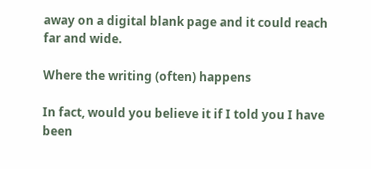away on a digital blank page and it could reach far and wide.

Where the writing (often) happens

In fact, would you believe it if I told you I have been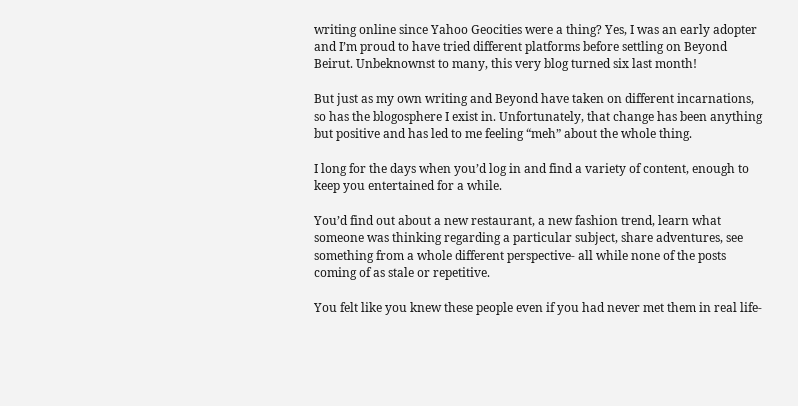writing online since Yahoo Geocities were a thing? Yes, I was an early adopter and I’m proud to have tried different platforms before settling on Beyond Beirut. Unbeknownst to many, this very blog turned six last month!

But just as my own writing and Beyond have taken on different incarnations, so has the blogosphere I exist in. Unfortunately, that change has been anything but positive and has led to me feeling “meh” about the whole thing.

I long for the days when you’d log in and find a variety of content, enough to keep you entertained for a while.

You’d find out about a new restaurant, a new fashion trend, learn what someone was thinking regarding a particular subject, share adventures, see something from a whole different perspective- all while none of the posts coming of as stale or repetitive.

You felt like you knew these people even if you had never met them in real life-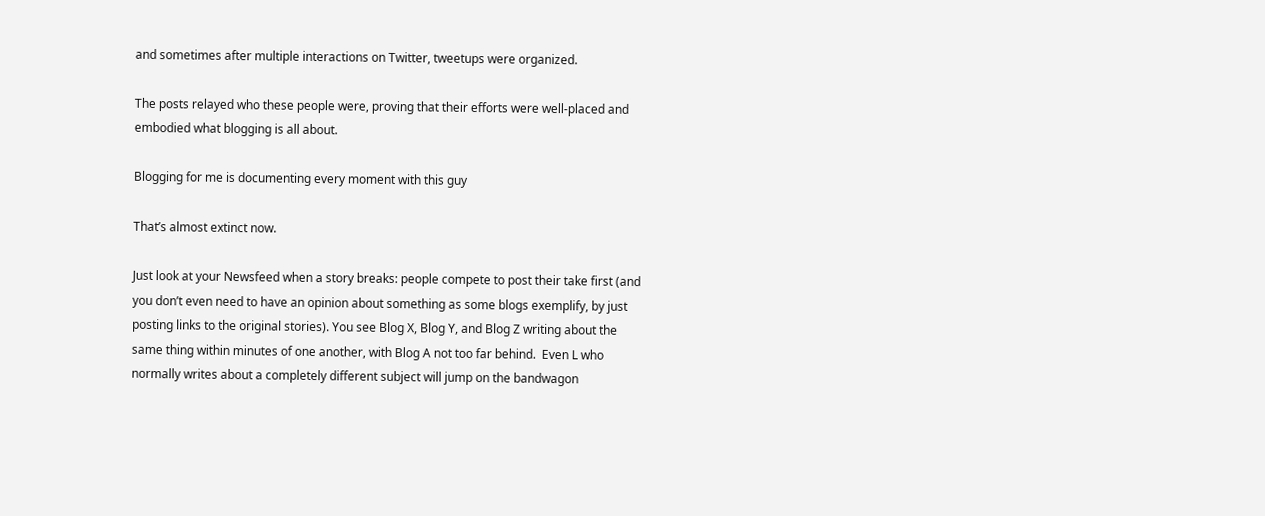and sometimes after multiple interactions on Twitter, tweetups were organized.

The posts relayed who these people were, proving that their efforts were well-placed and embodied what blogging is all about.

Blogging for me is documenting every moment with this guy

That’s almost extinct now.

Just look at your Newsfeed when a story breaks: people compete to post their take first (and you don’t even need to have an opinion about something as some blogs exemplify, by just posting links to the original stories). You see Blog X, Blog Y, and Blog Z writing about the same thing within minutes of one another, with Blog A not too far behind.  Even L who normally writes about a completely different subject will jump on the bandwagon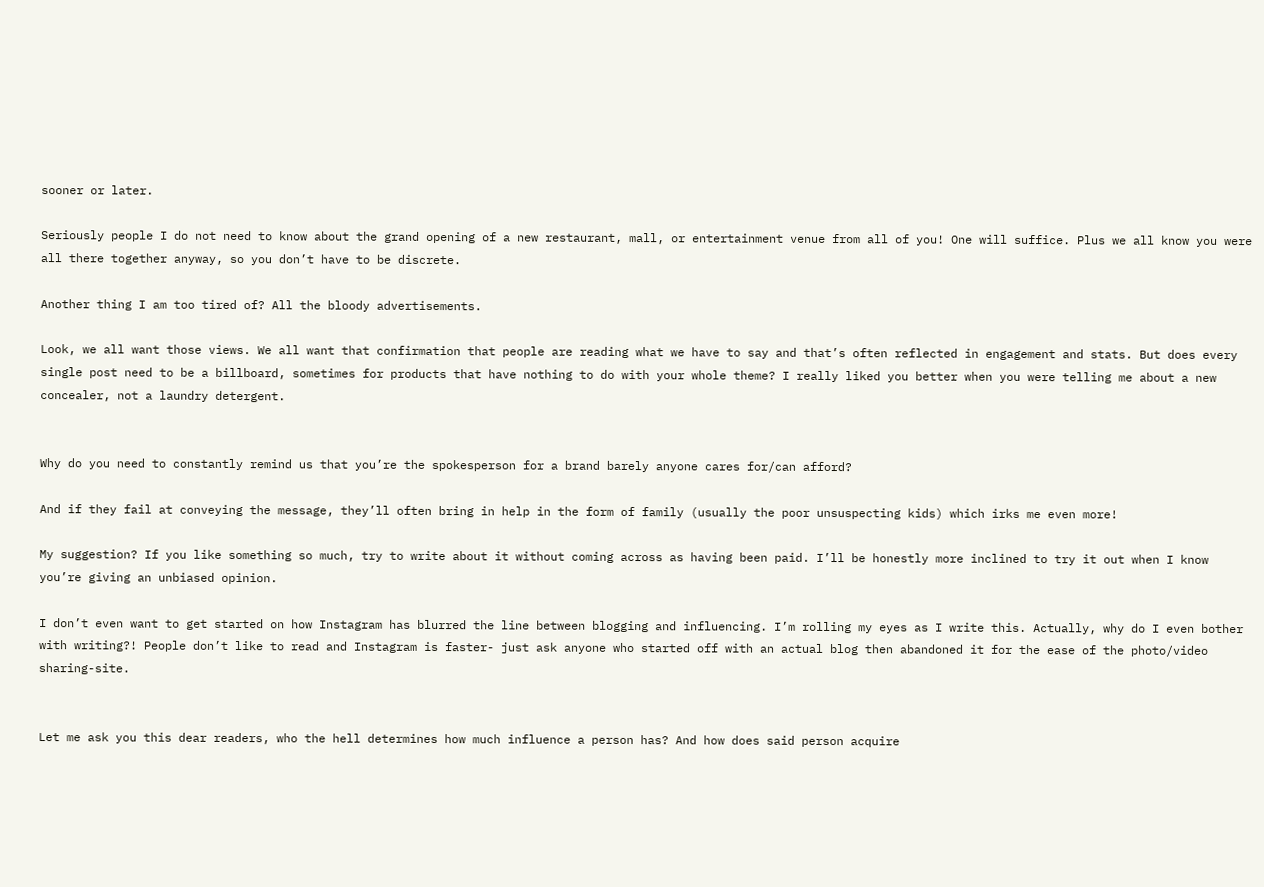sooner or later.

Seriously people I do not need to know about the grand opening of a new restaurant, mall, or entertainment venue from all of you! One will suffice. Plus we all know you were all there together anyway, so you don’t have to be discrete.

Another thing I am too tired of? All the bloody advertisements.

Look, we all want those views. We all want that confirmation that people are reading what we have to say and that’s often reflected in engagement and stats. But does every single post need to be a billboard, sometimes for products that have nothing to do with your whole theme? I really liked you better when you were telling me about a new concealer, not a laundry detergent.


Why do you need to constantly remind us that you’re the spokesperson for a brand barely anyone cares for/can afford?

And if they fail at conveying the message, they’ll often bring in help in the form of family (usually the poor unsuspecting kids) which irks me even more!

My suggestion? If you like something so much, try to write about it without coming across as having been paid. I’ll be honestly more inclined to try it out when I know you’re giving an unbiased opinion.

I don’t even want to get started on how Instagram has blurred the line between blogging and influencing. I’m rolling my eyes as I write this. Actually, why do I even bother with writing?! People don’t like to read and Instagram is faster- just ask anyone who started off with an actual blog then abandoned it for the ease of the photo/video sharing-site.


Let me ask you this dear readers, who the hell determines how much influence a person has? And how does said person acquire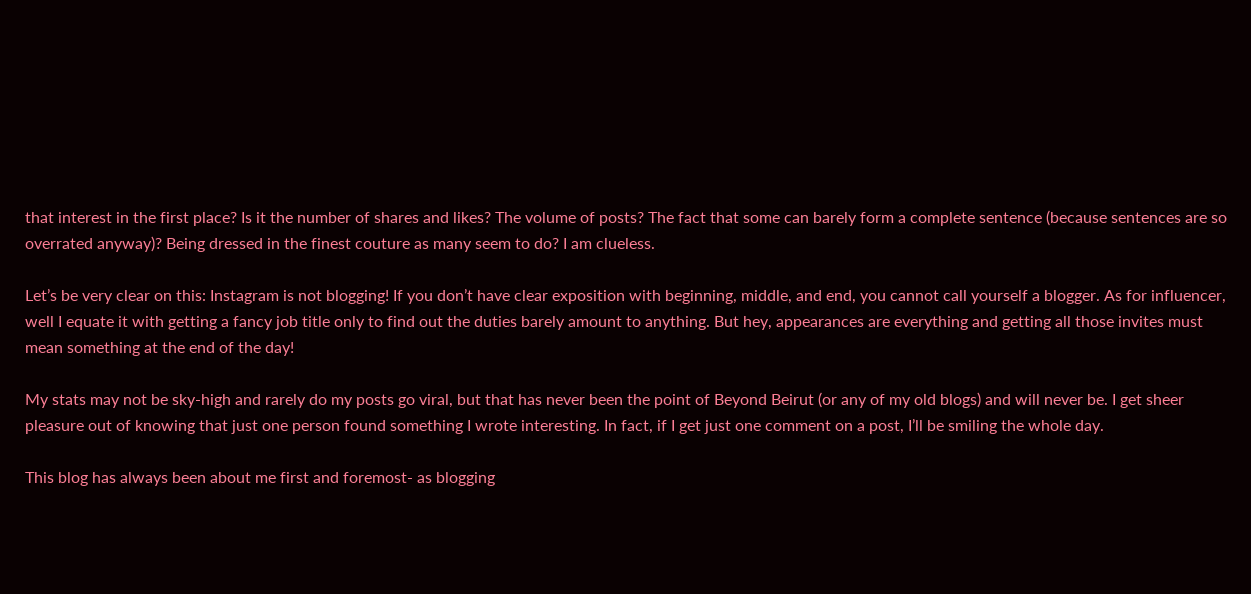that interest in the first place? Is it the number of shares and likes? The volume of posts? The fact that some can barely form a complete sentence (because sentences are so overrated anyway)? Being dressed in the finest couture as many seem to do? I am clueless.

Let’s be very clear on this: Instagram is not blogging! If you don’t have clear exposition with beginning, middle, and end, you cannot call yourself a blogger. As for influencer, well I equate it with getting a fancy job title only to find out the duties barely amount to anything. But hey, appearances are everything and getting all those invites must mean something at the end of the day!

My stats may not be sky-high and rarely do my posts go viral, but that has never been the point of Beyond Beirut (or any of my old blogs) and will never be. I get sheer pleasure out of knowing that just one person found something I wrote interesting. In fact, if I get just one comment on a post, I’ll be smiling the whole day.

This blog has always been about me first and foremost- as blogging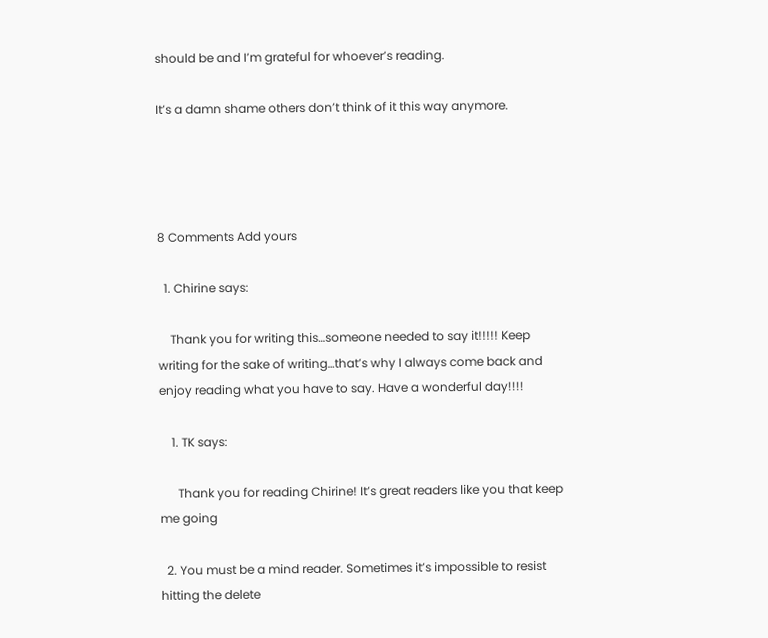should be and I’m grateful for whoever’s reading.

It’s a damn shame others don’t think of it this way anymore.




8 Comments Add yours

  1. Chirine says:

    Thank you for writing this…someone needed to say it!!!!! Keep writing for the sake of writing…that’s why I always come back and enjoy reading what you have to say. Have a wonderful day!!!!

    1. TK says:

      Thank you for reading Chirine! It’s great readers like you that keep me going

  2. You must be a mind reader. Sometimes it’s impossible to resist hitting the delete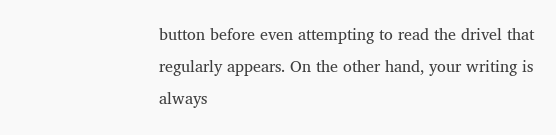button before even attempting to read the drivel that regularly appears. On the other hand, your writing is always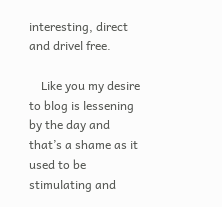interesting, direct and drivel free.

    Like you my desire to blog is lessening by the day and that’s a shame as it used to be stimulating and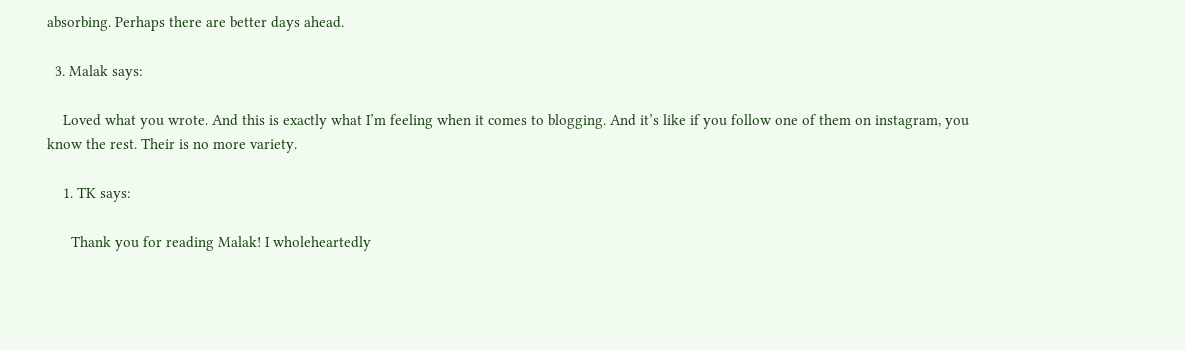absorbing. Perhaps there are better days ahead.

  3. Malak says:

    Loved what you wrote. And this is exactly what I’m feeling when it comes to blogging. And it’s like if you follow one of them on instagram, you know the rest. Their is no more variety.

    1. TK says:

      Thank you for reading Malak! I wholeheartedly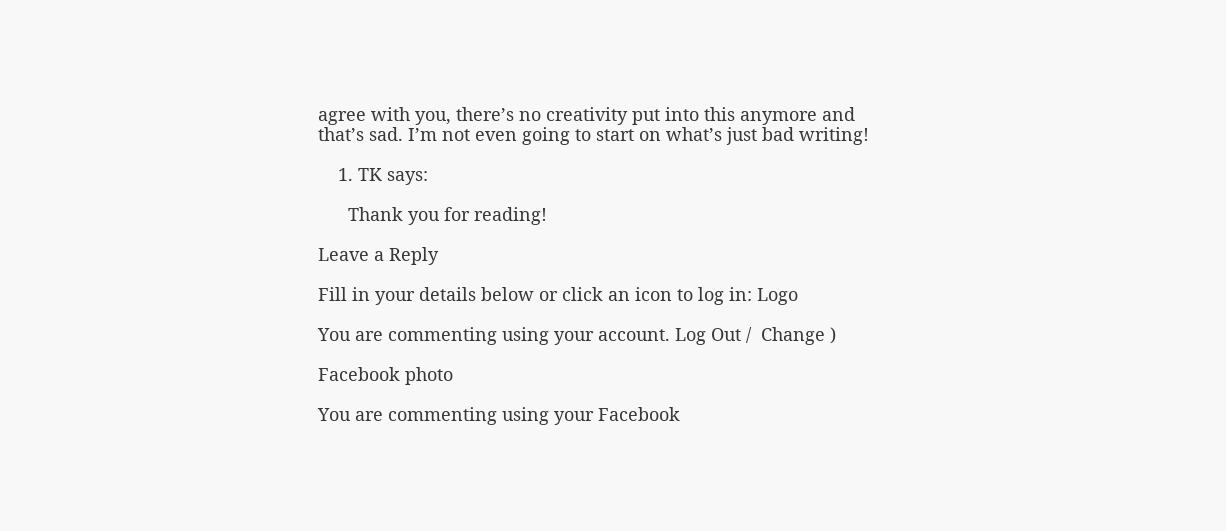agree with you, there’s no creativity put into this anymore and that’s sad. I’m not even going to start on what’s just bad writing!

    1. TK says:

      Thank you for reading!

Leave a Reply

Fill in your details below or click an icon to log in: Logo

You are commenting using your account. Log Out /  Change )

Facebook photo

You are commenting using your Facebook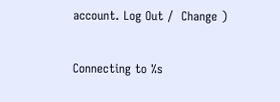account. Log Out /  Change )

Connecting to %s